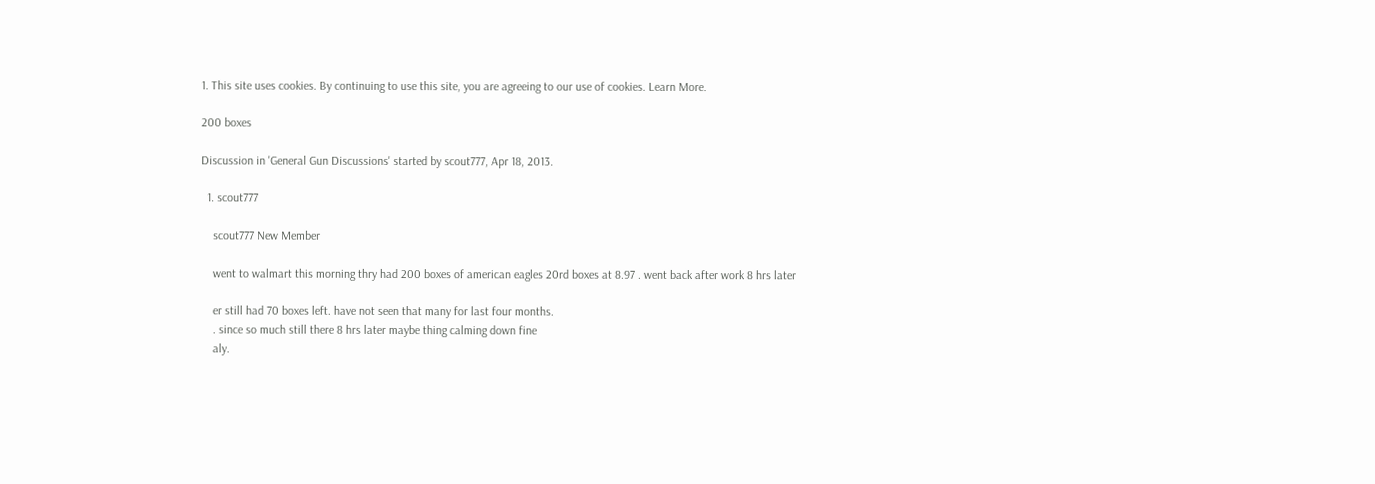1. This site uses cookies. By continuing to use this site, you are agreeing to our use of cookies. Learn More.

200 boxes

Discussion in 'General Gun Discussions' started by scout777, Apr 18, 2013.

  1. scout777

    scout777 New Member

    went to walmart this morning thry had 200 boxes of american eagles 20rd boxes at 8.97 . went back after work 8 hrs later

    er still had 70 boxes left. have not seen that many for last four months.
    . since so much still there 8 hrs later maybe thing calming down fine
    aly.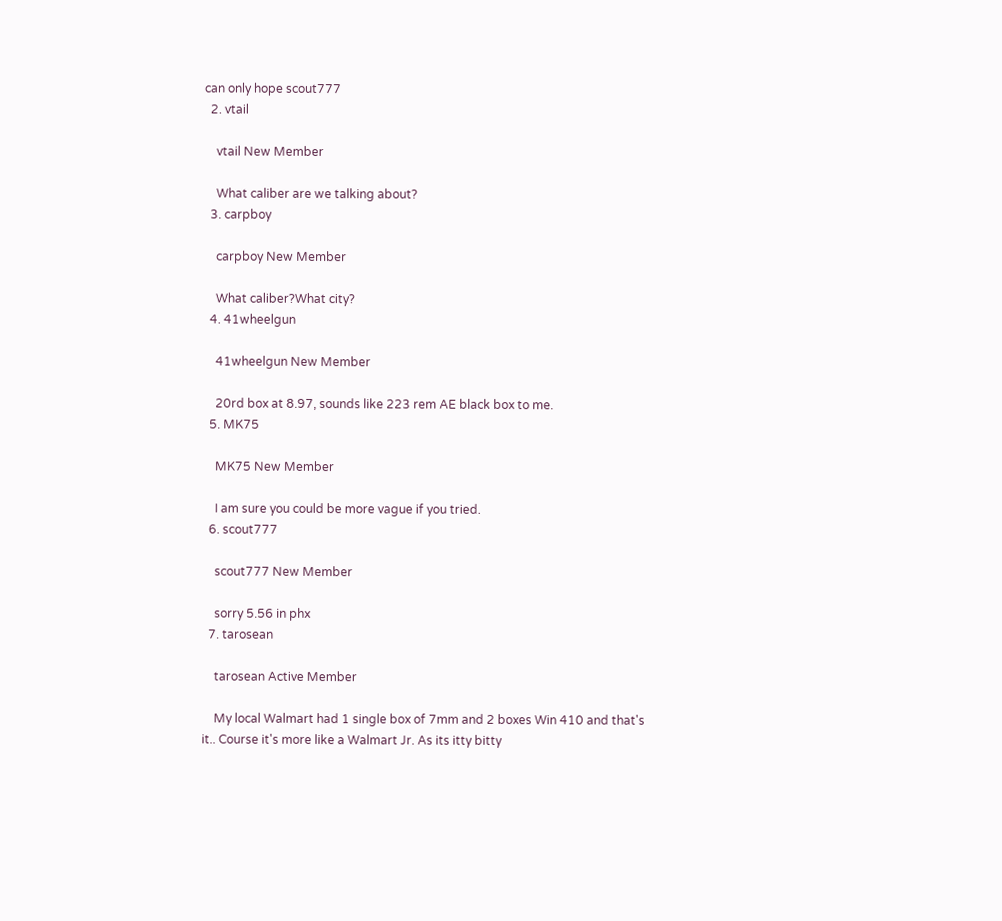can only hope scout777
  2. vtail

    vtail New Member

    What caliber are we talking about?
  3. carpboy

    carpboy New Member

    What caliber?What city?
  4. 41wheelgun

    41wheelgun New Member

    20rd box at 8.97, sounds like 223 rem AE black box to me.
  5. MK75

    MK75 New Member

    I am sure you could be more vague if you tried.
  6. scout777

    scout777 New Member

    sorry 5.56 in phx
  7. tarosean

    tarosean Active Member

    My local Walmart had 1 single box of 7mm and 2 boxes Win 410 and that's it.. Course it's more like a Walmart Jr. As its itty bitty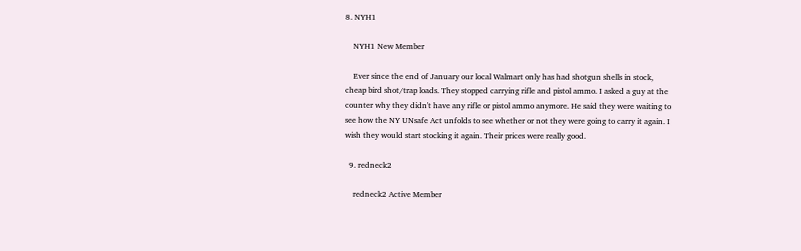8. NYH1

    NYH1 New Member

    Ever since the end of January our local Walmart only has had shotgun shells in stock, cheap bird shot/trap loads. They stopped carrying rifle and pistol ammo. I asked a guy at the counter why they didn't have any rifle or pistol ammo anymore. He said they were waiting to see how the NY UNsafe Act unfolds to see whether or not they were going to carry it again. I wish they would start stocking it again. Their prices were really good.

  9. redneck2

    redneck2 Active Member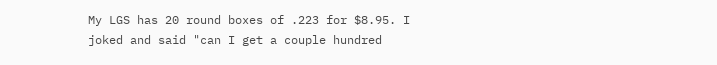My LGS has 20 round boxes of .223 for $8.95. I joked and said "can I get a couple hundred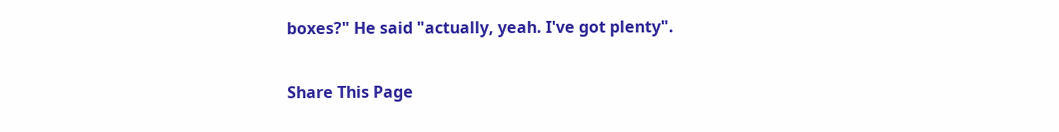boxes?" He said "actually, yeah. I've got plenty".

Share This Page